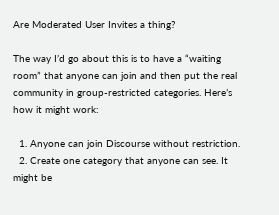Are Moderated User Invites a thing?

The way I’d go about this is to have a “waiting room” that anyone can join and then put the real community in group-restricted categories. Here’s how it might work:

  1. Anyone can join Discourse without restriction.
  2. Create one category that anyone can see. It might be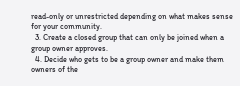read-only or unrestricted depending on what makes sense for your community.
  3. Create a closed group that can only be joined when a group owner approves.
  4. Decide who gets to be a group owner and make them owners of the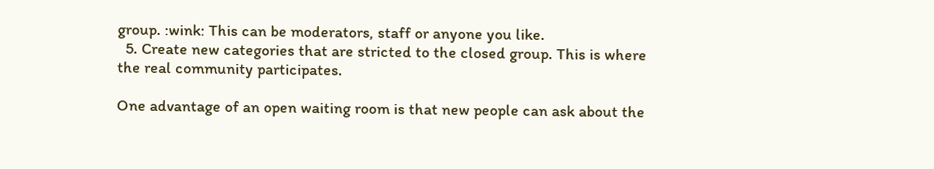group. :wink: This can be moderators, staff or anyone you like.
  5. Create new categories that are stricted to the closed group. This is where the real community participates.

One advantage of an open waiting room is that new people can ask about the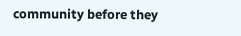community before they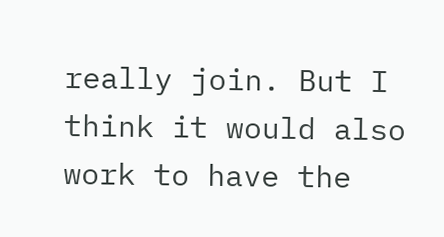really join. But I think it would also work to have the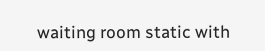waiting room static with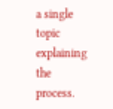a single topic explaining the process.